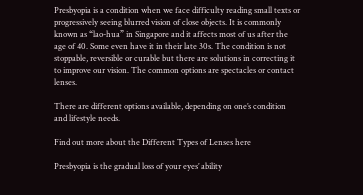Presbyopia is a condition when we face difficulty reading small texts or progressively seeing blurred vision of close objects. It is commonly known as “lao-hua” in Singapore and it affects most of us after the age of 40. Some even have it in their late 30s. The condition is not stoppable, reversible or curable but there are solutions in correcting it to improve our vision. The common options are spectacles or contact lenses.

There are different options available, depending on one’s condition and lifestyle needs.

Find out more about the Different Types of Lenses here

Presbyopia is the gradual loss of your eyes’ ability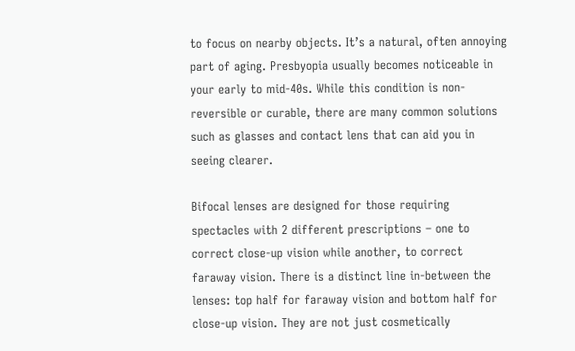to focus on nearby objects. It’s a natural, often annoying part of aging. Presbyopia usually becomes noticeable in your early to mid-40s. While this condition is non-reversible or curable, there are many common solutions such as glasses and contact lens that can aid you in seeing clearer.

Bifocal lenses are designed for those requiring spectacles with 2 different prescriptions – one to correct close-up vision while another, to correct faraway vision. There is a distinct line in-between the lenses: top half for faraway vision and bottom half for close-up vision. They are not just cosmetically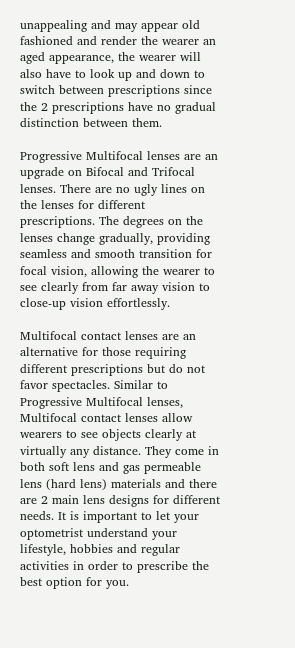unappealing and may appear old fashioned and render the wearer an aged appearance, the wearer will also have to look up and down to switch between prescriptions since the 2 prescriptions have no gradual distinction between them.

Progressive Multifocal lenses are an upgrade on Bifocal and Trifocal lenses. There are no ugly lines on the lenses for different prescriptions. The degrees on the lenses change gradually, providing seamless and smooth transition for focal vision, allowing the wearer to see clearly from far away vision to close-up vision effortlessly.

Multifocal contact lenses are an alternative for those requiring different prescriptions but do not favor spectacles. Similar to Progressive Multifocal lenses, Multifocal contact lenses allow wearers to see objects clearly at virtually any distance. They come in both soft lens and gas permeable lens (hard lens) materials and there are 2 main lens designs for different needs. It is important to let your optometrist understand your lifestyle, hobbies and regular activities in order to prescribe the best option for you.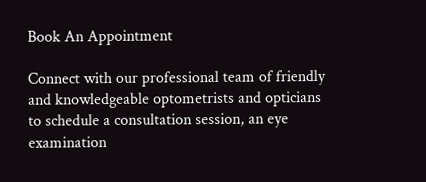Book An Appointment

Connect with our professional team of friendly and knowledgeable optometrists and opticians to schedule a consultation session, an eye examination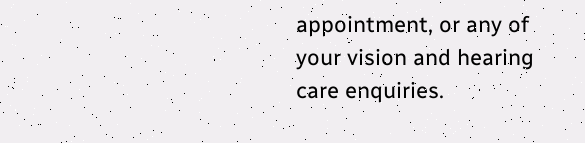appointment, or any of your vision and hearing care enquiries.